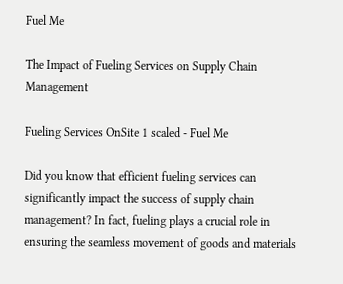Fuel Me

The Impact of Fueling Services on Supply Chain Management

Fueling Services OnSite 1 scaled - Fuel Me

Did you know that efficient fueling services can significantly impact the success of supply chain management? In fact, fueling plays a crucial role in ensuring the seamless movement of goods and materials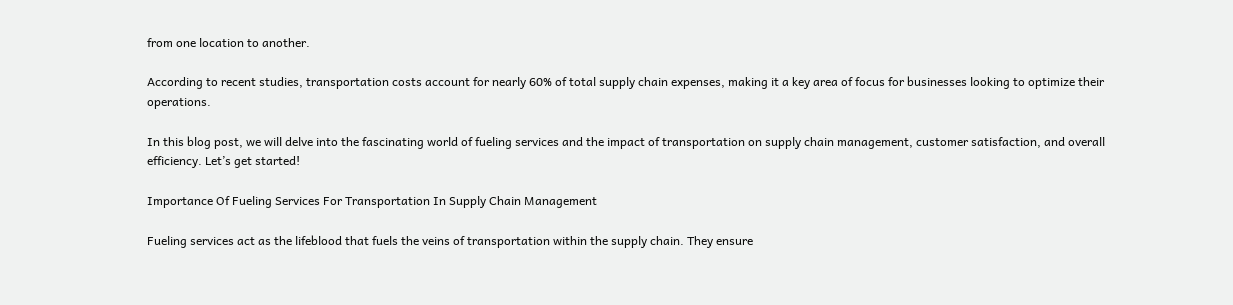from one location to another.

According to recent studies, transportation costs account for nearly 60% of total supply chain expenses, making it a key area of focus for businesses looking to optimize their operations.

In this blog post, we will delve into the fascinating world of fueling services and the impact of transportation on supply chain management, customer satisfaction, and overall efficiency. Let’s get started!

Importance Of Fueling Services For Transportation In Supply Chain Management

Fueling services act as the lifeblood that fuels the veins of transportation within the supply chain. They ensure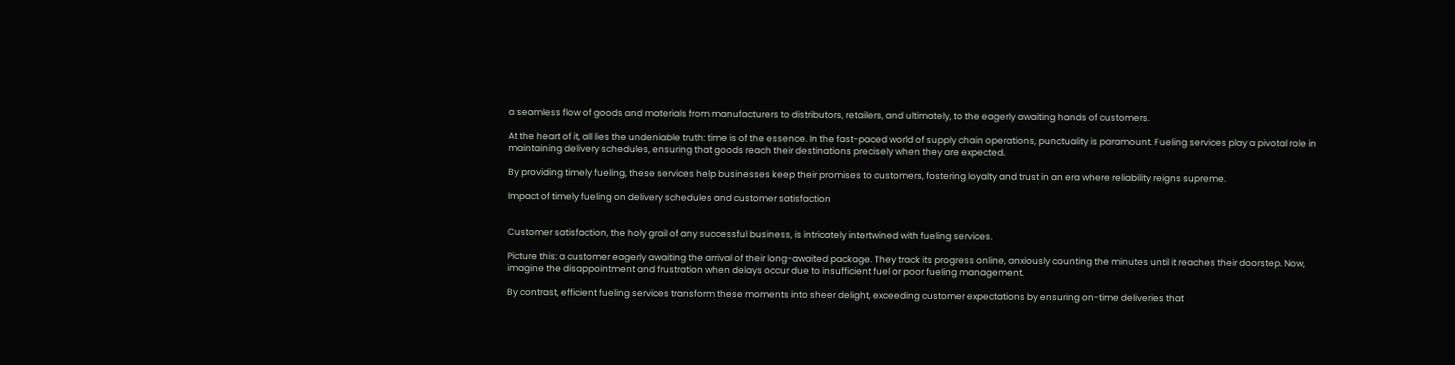a seamless flow of goods and materials from manufacturers to distributors, retailers, and ultimately, to the eagerly awaiting hands of customers.

At the heart of it, all lies the undeniable truth: time is of the essence. In the fast-paced world of supply chain operations, punctuality is paramount. Fueling services play a pivotal role in maintaining delivery schedules, ensuring that goods reach their destinations precisely when they are expected.

By providing timely fueling, these services help businesses keep their promises to customers, fostering loyalty and trust in an era where reliability reigns supreme.

Impact of timely fueling on delivery schedules and customer satisfaction


Customer satisfaction, the holy grail of any successful business, is intricately intertwined with fueling services.

Picture this: a customer eagerly awaiting the arrival of their long-awaited package. They track its progress online, anxiously counting the minutes until it reaches their doorstep. Now, imagine the disappointment and frustration when delays occur due to insufficient fuel or poor fueling management.

By contrast, efficient fueling services transform these moments into sheer delight, exceeding customer expectations by ensuring on-time deliveries that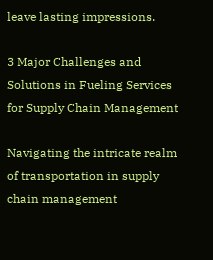leave lasting impressions.

3 Major Challenges and Solutions in Fueling Services for Supply Chain Management

Navigating the intricate realm of transportation in supply chain management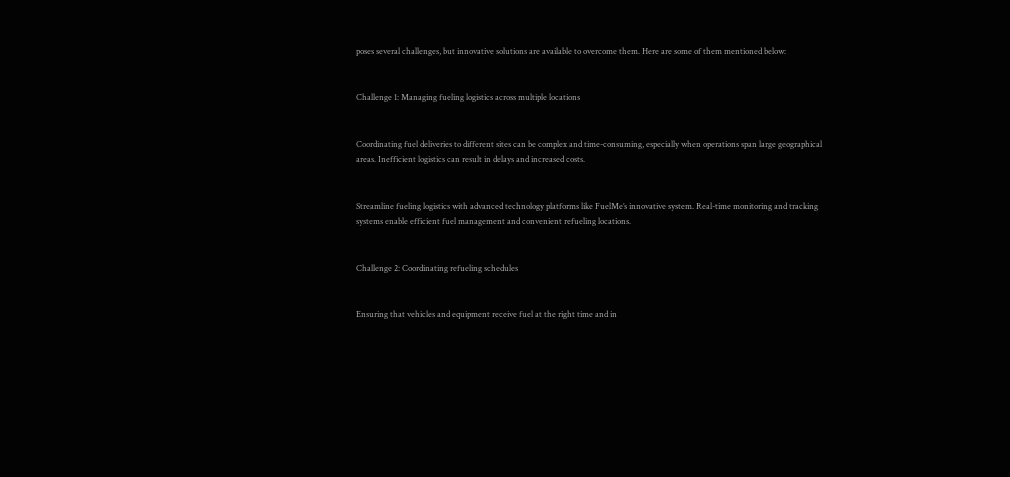poses several challenges, but innovative solutions are available to overcome them. Here are some of them mentioned below:


Challenge 1: Managing fueling logistics across multiple locations


Coordinating fuel deliveries to different sites can be complex and time-consuming, especially when operations span large geographical areas. Inefficient logistics can result in delays and increased costs.


Streamline fueling logistics with advanced technology platforms like FuelMe’s innovative system. Real-time monitoring and tracking systems enable efficient fuel management and convenient refueling locations.


Challenge 2: Coordinating refueling schedules


Ensuring that vehicles and equipment receive fuel at the right time and in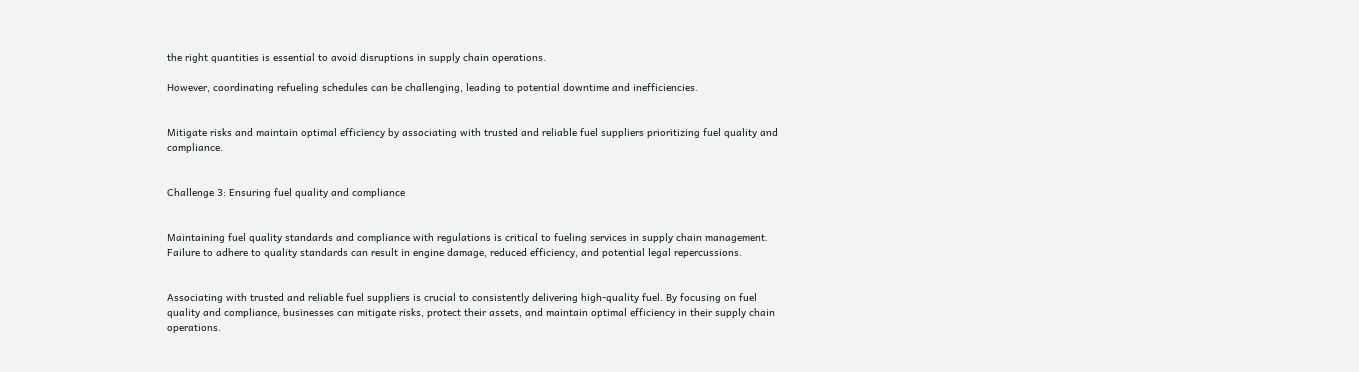the right quantities is essential to avoid disruptions in supply chain operations.

However, coordinating refueling schedules can be challenging, leading to potential downtime and inefficiencies.


Mitigate risks and maintain optimal efficiency by associating with trusted and reliable fuel suppliers prioritizing fuel quality and compliance.


Challenge 3: Ensuring fuel quality and compliance


Maintaining fuel quality standards and compliance with regulations is critical to fueling services in supply chain management. Failure to adhere to quality standards can result in engine damage, reduced efficiency, and potential legal repercussions.


Associating with trusted and reliable fuel suppliers is crucial to consistently delivering high-quality fuel. By focusing on fuel quality and compliance, businesses can mitigate risks, protect their assets, and maintain optimal efficiency in their supply chain operations.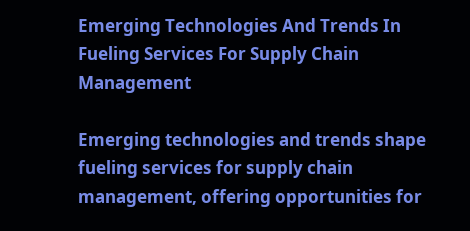Emerging Technologies And Trends In Fueling Services For Supply Chain Management

Emerging technologies and trends shape fueling services for supply chain management, offering opportunities for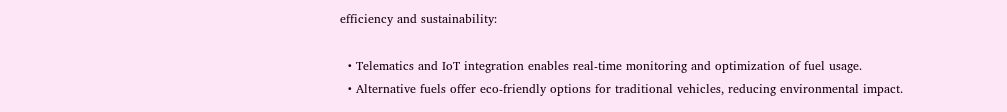efficiency and sustainability:

  • Telematics and IoT integration enables real-time monitoring and optimization of fuel usage.
  • Alternative fuels offer eco-friendly options for traditional vehicles, reducing environmental impact.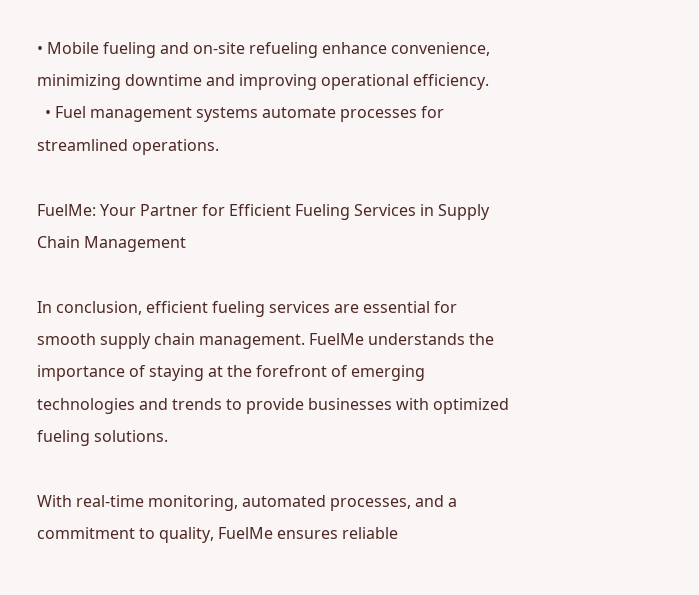• Mobile fueling and on-site refueling enhance convenience, minimizing downtime and improving operational efficiency.
  • Fuel management systems automate processes for streamlined operations.

FuelMe: Your Partner for Efficient Fueling Services in Supply Chain Management

In conclusion, efficient fueling services are essential for smooth supply chain management. FuelMe understands the importance of staying at the forefront of emerging technologies and trends to provide businesses with optimized fueling solutions.

With real-time monitoring, automated processes, and a commitment to quality, FuelMe ensures reliable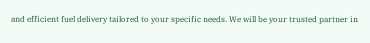and efficient fuel delivery tailored to your specific needs. We will be your trusted partner in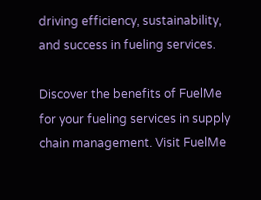driving efficiency, sustainability, and success in fueling services.

Discover the benefits of FuelMe for your fueling services in supply chain management. Visit FuelMe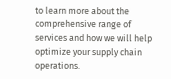to learn more about the comprehensive range of services and how we will help optimize your supply chain operations.